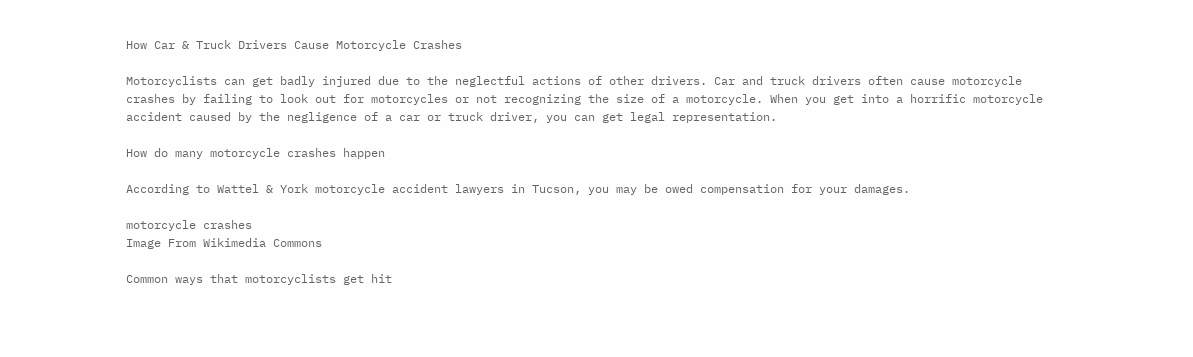How Car & Truck Drivers Cause Motorcycle Crashes

Motorcyclists can get badly injured due to the neglectful actions of other drivers. Car and truck drivers often cause motorcycle crashes by failing to look out for motorcycles or not recognizing the size of a motorcycle. When you get into a horrific motorcycle accident caused by the negligence of a car or truck driver, you can get legal representation.

How do many motorcycle crashes happen

According to Wattel & York motorcycle accident lawyers in Tucson, you may be owed compensation for your damages.

motorcycle crashes
Image From Wikimedia Commons

Common ways that motorcyclists get hit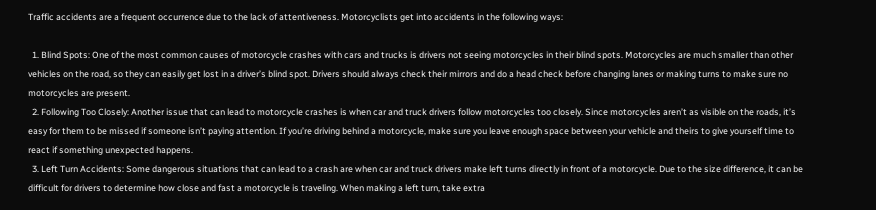Traffic accidents are a frequent occurrence due to the lack of attentiveness. Motorcyclists get into accidents in the following ways:

  1. Blind Spots: One of the most common causes of motorcycle crashes with cars and trucks is drivers not seeing motorcycles in their blind spots. Motorcycles are much smaller than other vehicles on the road, so they can easily get lost in a driver’s blind spot. Drivers should always check their mirrors and do a head check before changing lanes or making turns to make sure no motorcycles are present.
  2. Following Too Closely: Another issue that can lead to motorcycle crashes is when car and truck drivers follow motorcycles too closely. Since motorcycles aren’t as visible on the roads, it’s easy for them to be missed if someone isn’t paying attention. If you’re driving behind a motorcycle, make sure you leave enough space between your vehicle and theirs to give yourself time to react if something unexpected happens.
  3. Left Turn Accidents: Some dangerous situations that can lead to a crash are when car and truck drivers make left turns directly in front of a motorcycle. Due to the size difference, it can be difficult for drivers to determine how close and fast a motorcycle is traveling. When making a left turn, take extra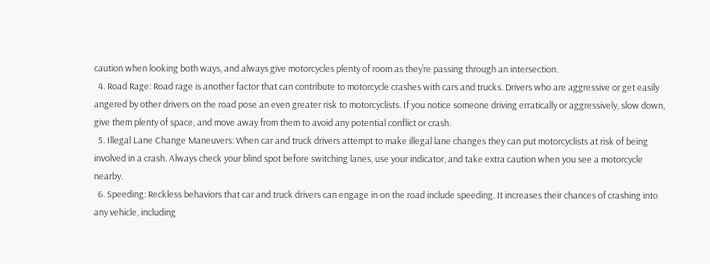caution when looking both ways, and always give motorcycles plenty of room as they’re passing through an intersection.
  4. Road Rage: Road rage is another factor that can contribute to motorcycle crashes with cars and trucks. Drivers who are aggressive or get easily angered by other drivers on the road pose an even greater risk to motorcyclists. If you notice someone driving erratically or aggressively, slow down, give them plenty of space, and move away from them to avoid any potential conflict or crash.
  5. Illegal Lane Change Maneuvers: When car and truck drivers attempt to make illegal lane changes they can put motorcyclists at risk of being involved in a crash. Always check your blind spot before switching lanes, use your indicator, and take extra caution when you see a motorcycle nearby.
  6. Speeding: Reckless behaviors that car and truck drivers can engage in on the road include speeding. It increases their chances of crashing into any vehicle, including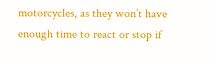motorcycles, as they won’t have enough time to react or stop if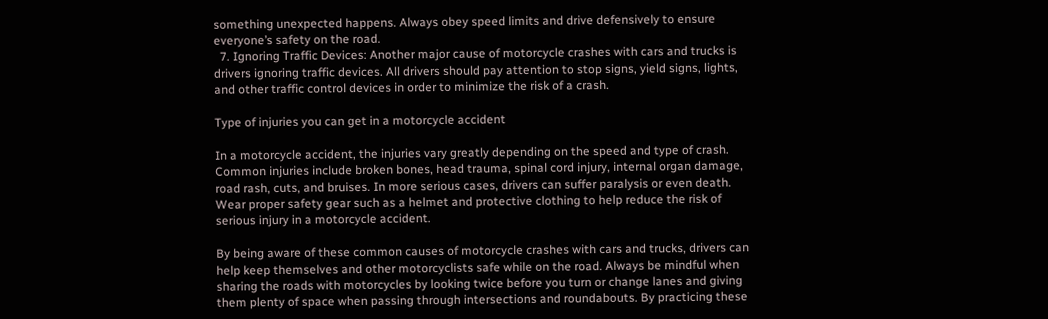something unexpected happens. Always obey speed limits and drive defensively to ensure everyone’s safety on the road.
  7. Ignoring Traffic Devices: Another major cause of motorcycle crashes with cars and trucks is drivers ignoring traffic devices. All drivers should pay attention to stop signs, yield signs, lights, and other traffic control devices in order to minimize the risk of a crash.

Type of injuries you can get in a motorcycle accident

In a motorcycle accident, the injuries vary greatly depending on the speed and type of crash. Common injuries include broken bones, head trauma, spinal cord injury, internal organ damage, road rash, cuts, and bruises. In more serious cases, drivers can suffer paralysis or even death. Wear proper safety gear such as a helmet and protective clothing to help reduce the risk of serious injury in a motorcycle accident.

By being aware of these common causes of motorcycle crashes with cars and trucks, drivers can help keep themselves and other motorcyclists safe while on the road. Always be mindful when sharing the roads with motorcycles by looking twice before you turn or change lanes and giving them plenty of space when passing through intersections and roundabouts. By practicing these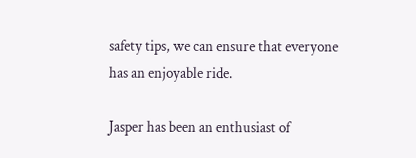safety tips, we can ensure that everyone has an enjoyable ride.

Jasper has been an enthusiast of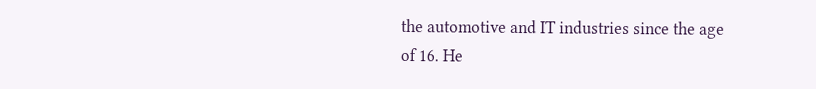the automotive and IT industries since the age of 16. He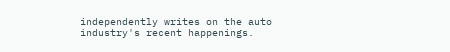independently writes on the auto industry's recent happenings.